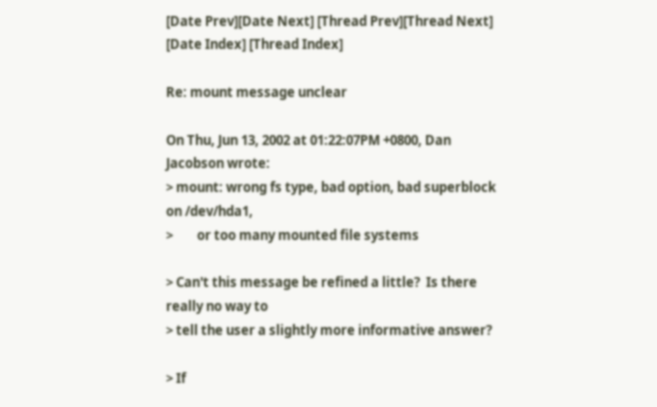[Date Prev][Date Next] [Thread Prev][Thread Next] [Date Index] [Thread Index]

Re: mount message unclear

On Thu, Jun 13, 2002 at 01:22:07PM +0800, Dan Jacobson wrote:
> mount: wrong fs type, bad option, bad superblock on /dev/hda1,
>        or too many mounted file systems

> Can't this message be refined a little?  Is there really no way to
> tell the user a slightly more informative answer?

> If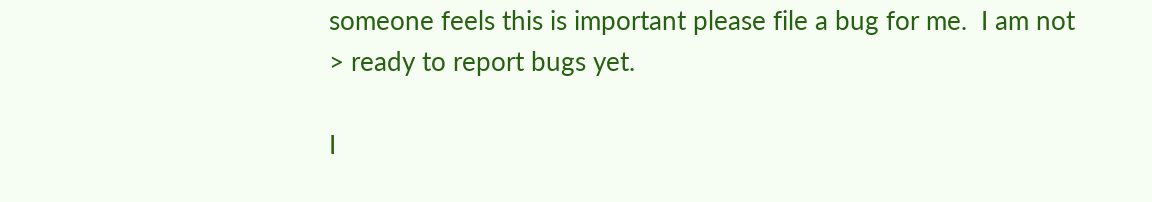someone feels this is important please file a bug for me.  I am not
> ready to report bugs yet.

I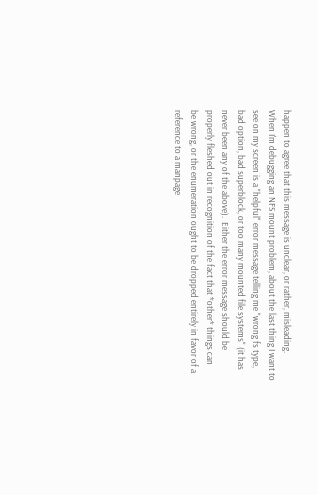happen to agree that this message is unclear, or rather, misleading.
When I'm debugging an NFS mount problem, about the last thing I want to
see on my screen is a "helpful" error message telling me "wrong fs type,
bad option, bad superblock, or too many mounted file systems" (it has
never been any of the above).  Either the error message should be
properly fleshed out in recognition of the fact that *other* things can
be wrong, or the enumeration ought to be dropped entirely in favor of a
reference to a manpage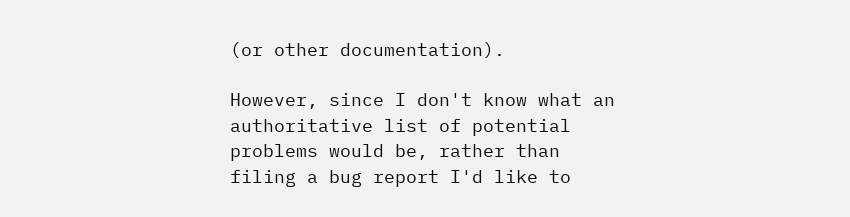(or other documentation).

However, since I don't know what an authoritative list of potential
problems would be, rather than filing a bug report I'd like to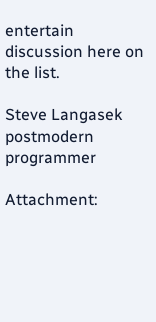entertain
discussion here on the list.

Steve Langasek
postmodern programmer

Attachment: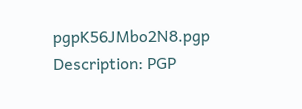pgpK56JMbo2N8.pgp
Description: PGP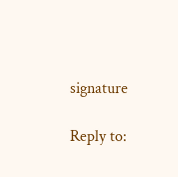signature

Reply to: